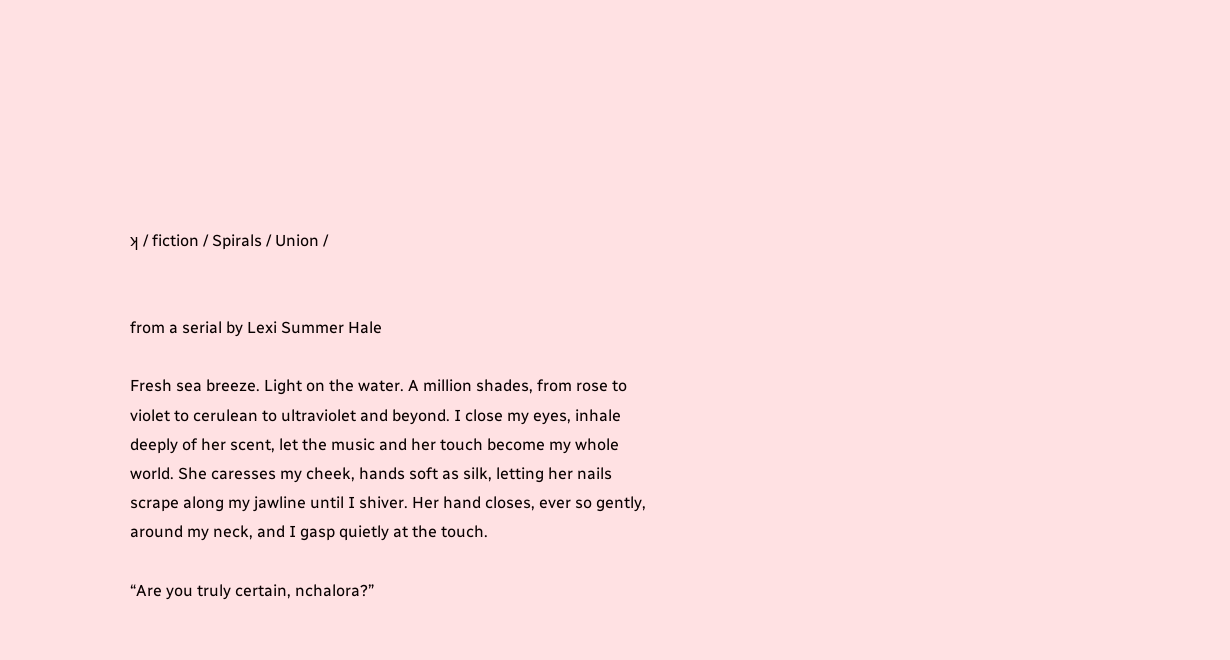ʞ / fiction / Spirals / Union /


from a serial by Lexi Summer Hale

Fresh sea breeze. Light on the water. A million shades, from rose to violet to cerulean to ultraviolet and beyond. I close my eyes, inhale deeply of her scent, let the music and her touch become my whole world. She caresses my cheek, hands soft as silk, letting her nails scrape along my jawline until I shiver. Her hand closes, ever so gently, around my neck, and I gasp quietly at the touch.

“Are you truly certain, nchalora?”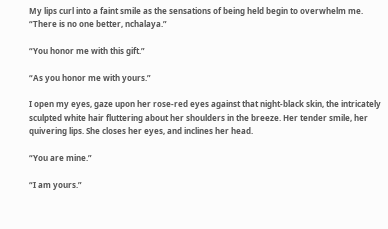My lips curl into a faint smile as the sensations of being held begin to overwhelm me. “There is no one better, nchalaya.”

“You honor me with this gift.”

“As you honor me with yours.”

I open my eyes, gaze upon her rose-red eyes against that night-black skin, the intricately sculpted white hair fluttering about her shoulders in the breeze. Her tender smile, her quivering lips. She closes her eyes, and inclines her head.

“You are mine.”

“I am yours.”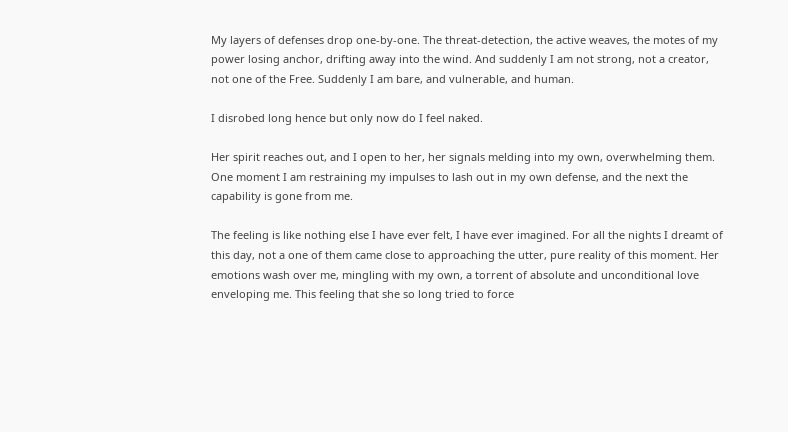My layers of defenses drop one-by-one. The threat-detection, the active weaves, the motes of my power losing anchor, drifting away into the wind. And suddenly I am not strong, not a creator, not one of the Free. Suddenly I am bare, and vulnerable, and human.

I disrobed long hence but only now do I feel naked.

Her spirit reaches out, and I open to her, her signals melding into my own, overwhelming them. One moment I am restraining my impulses to lash out in my own defense, and the next the capability is gone from me.

The feeling is like nothing else I have ever felt, I have ever imagined. For all the nights I dreamt of this day, not a one of them came close to approaching the utter, pure reality of this moment. Her emotions wash over me, mingling with my own, a torrent of absolute and unconditional love enveloping me. This feeling that she so long tried to force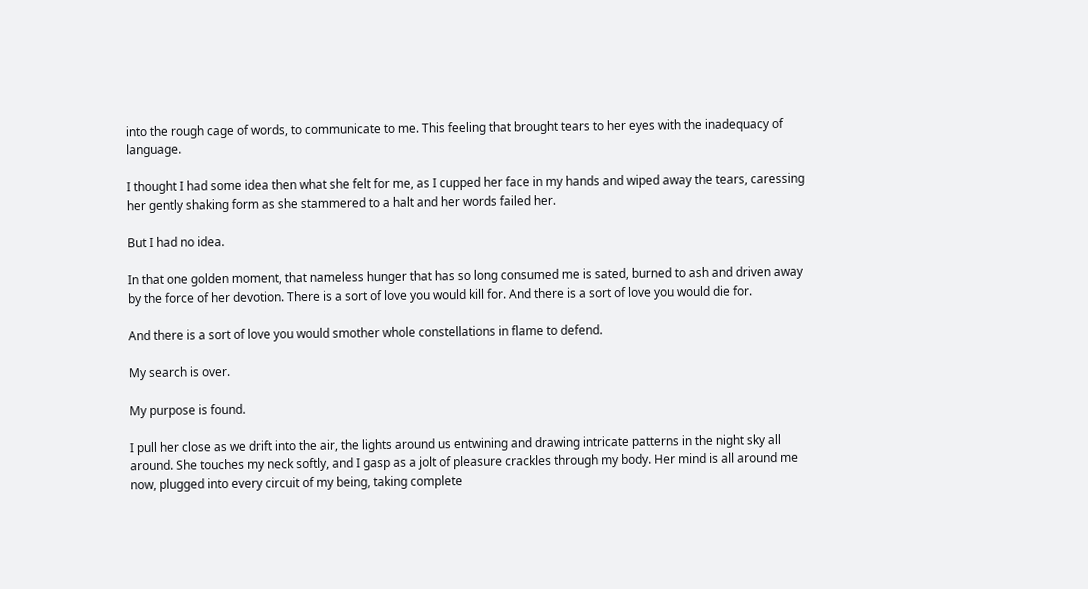into the rough cage of words, to communicate to me. This feeling that brought tears to her eyes with the inadequacy of language.

I thought I had some idea then what she felt for me, as I cupped her face in my hands and wiped away the tears, caressing her gently shaking form as she stammered to a halt and her words failed her.

But I had no idea.

In that one golden moment, that nameless hunger that has so long consumed me is sated, burned to ash and driven away by the force of her devotion. There is a sort of love you would kill for. And there is a sort of love you would die for.

And there is a sort of love you would smother whole constellations in flame to defend.

My search is over.

My purpose is found.

I pull her close as we drift into the air, the lights around us entwining and drawing intricate patterns in the night sky all around. She touches my neck softly, and I gasp as a jolt of pleasure crackles through my body. Her mind is all around me now, plugged into every circuit of my being, taking complete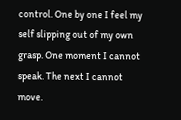control. One by one I feel my self slipping out of my own grasp. One moment I cannot speak. The next I cannot move.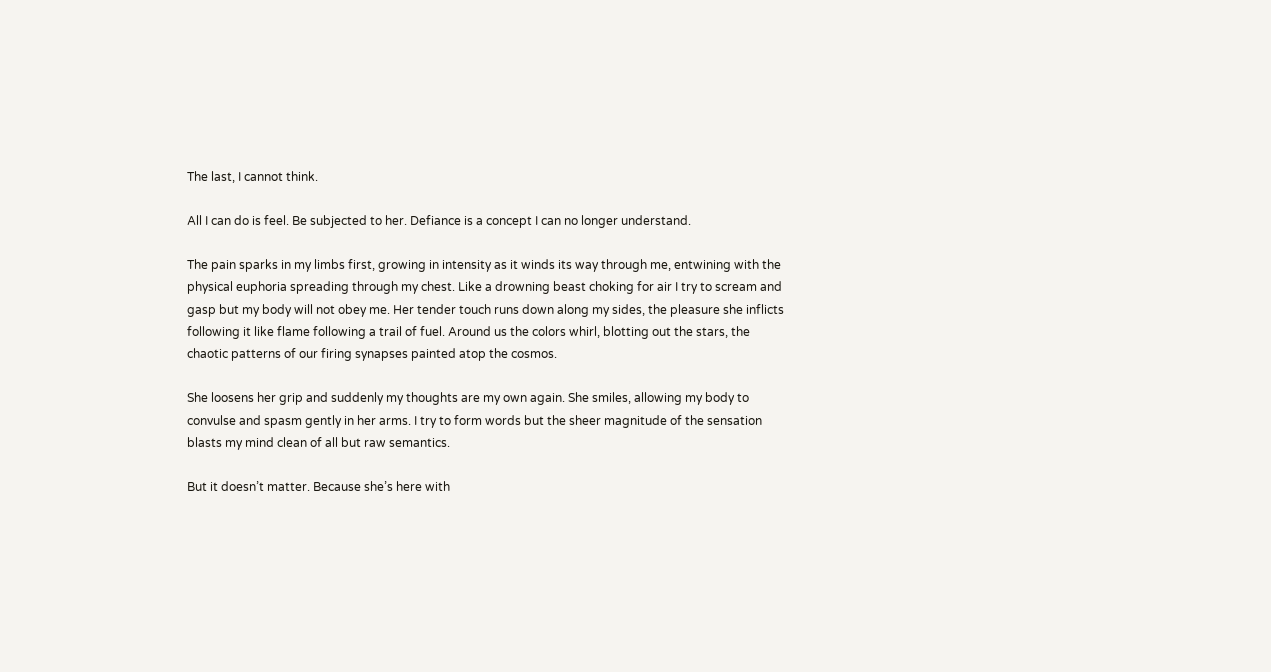The last, I cannot think.

All I can do is feel. Be subjected to her. Defiance is a concept I can no longer understand.

The pain sparks in my limbs first, growing in intensity as it winds its way through me, entwining with the physical euphoria spreading through my chest. Like a drowning beast choking for air I try to scream and gasp but my body will not obey me. Her tender touch runs down along my sides, the pleasure she inflicts following it like flame following a trail of fuel. Around us the colors whirl, blotting out the stars, the chaotic patterns of our firing synapses painted atop the cosmos.

She loosens her grip and suddenly my thoughts are my own again. She smiles, allowing my body to convulse and spasm gently in her arms. I try to form words but the sheer magnitude of the sensation blasts my mind clean of all but raw semantics.

But it doesn’t matter. Because she’s here with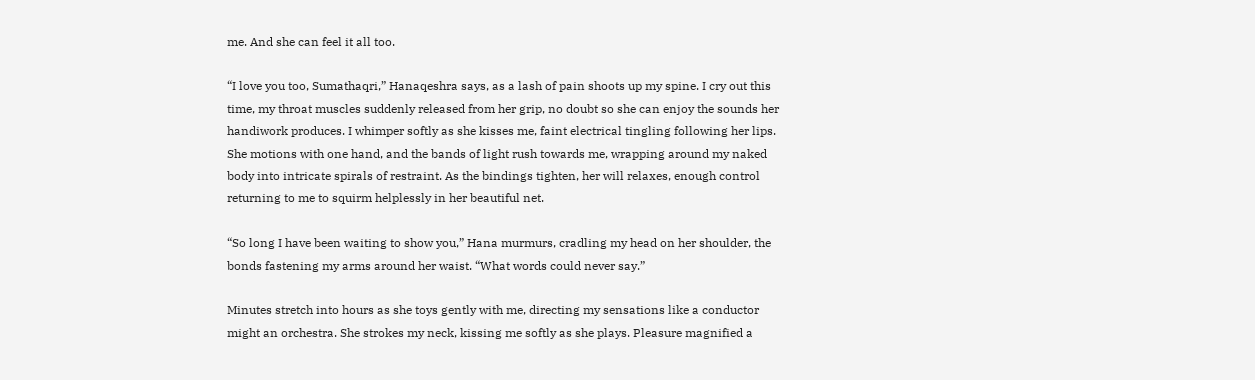me. And she can feel it all too.

“I love you too, Sumathaqri,” Hanaqeshra says, as a lash of pain shoots up my spine. I cry out this time, my throat muscles suddenly released from her grip, no doubt so she can enjoy the sounds her handiwork produces. I whimper softly as she kisses me, faint electrical tingling following her lips. She motions with one hand, and the bands of light rush towards me, wrapping around my naked body into intricate spirals of restraint. As the bindings tighten, her will relaxes, enough control returning to me to squirm helplessly in her beautiful net.

“So long I have been waiting to show you,” Hana murmurs, cradling my head on her shoulder, the bonds fastening my arms around her waist. “What words could never say.”

Minutes stretch into hours as she toys gently with me, directing my sensations like a conductor might an orchestra. She strokes my neck, kissing me softly as she plays. Pleasure magnified a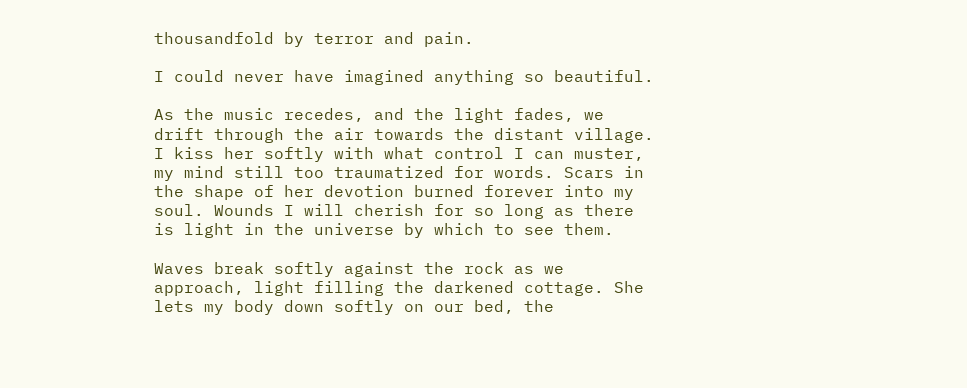thousandfold by terror and pain.

I could never have imagined anything so beautiful.

As the music recedes, and the light fades, we drift through the air towards the distant village. I kiss her softly with what control I can muster, my mind still too traumatized for words. Scars in the shape of her devotion burned forever into my soul. Wounds I will cherish for so long as there is light in the universe by which to see them.

Waves break softly against the rock as we approach, light filling the darkened cottage. She lets my body down softly on our bed, the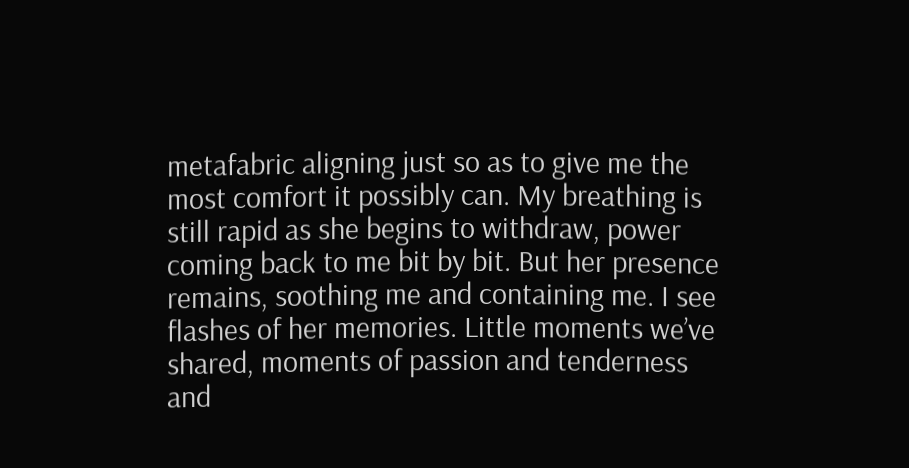metafabric aligning just so as to give me the most comfort it possibly can. My breathing is still rapid as she begins to withdraw, power coming back to me bit by bit. But her presence remains, soothing me and containing me. I see flashes of her memories. Little moments we’ve shared, moments of passion and tenderness and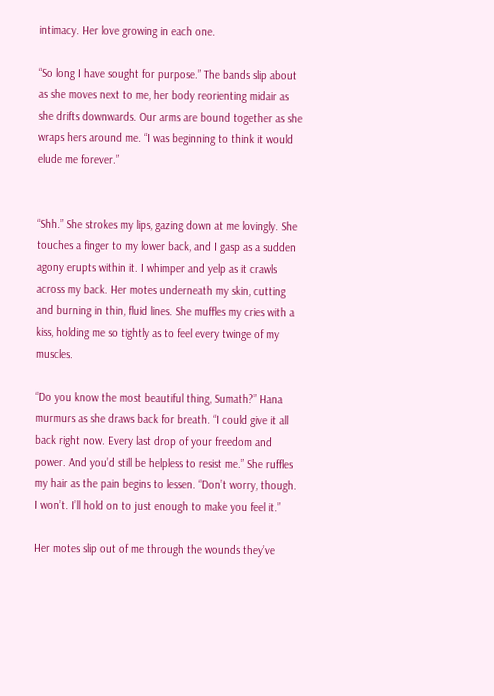intimacy. Her love growing in each one.

“So long I have sought for purpose.” The bands slip about as she moves next to me, her body reorienting midair as she drifts downwards. Our arms are bound together as she wraps hers around me. “I was beginning to think it would elude me forever.”


“Shh.” She strokes my lips, gazing down at me lovingly. She touches a finger to my lower back, and I gasp as a sudden agony erupts within it. I whimper and yelp as it crawls across my back. Her motes underneath my skin, cutting and burning in thin, fluid lines. She muffles my cries with a kiss, holding me so tightly as to feel every twinge of my muscles.

“Do you know the most beautiful thing, Sumath?” Hana murmurs as she draws back for breath. “I could give it all back right now. Every last drop of your freedom and power. And you’d still be helpless to resist me.” She ruffles my hair as the pain begins to lessen. “Don’t worry, though. I won’t. I’ll hold on to just enough to make you feel it.”

Her motes slip out of me through the wounds they’ve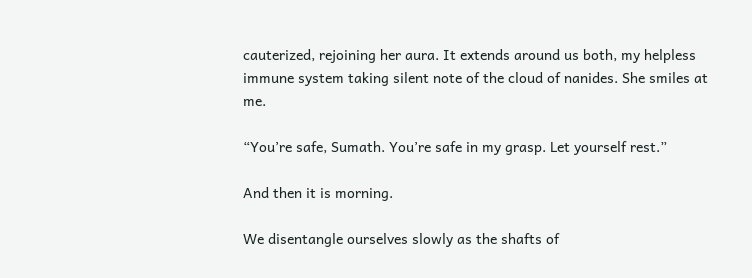cauterized, rejoining her aura. It extends around us both, my helpless immune system taking silent note of the cloud of nanides. She smiles at me.

“You’re safe, Sumath. You’re safe in my grasp. Let yourself rest.”

And then it is morning.

We disentangle ourselves slowly as the shafts of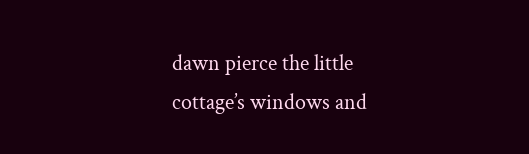dawn pierce the little cottage’s windows and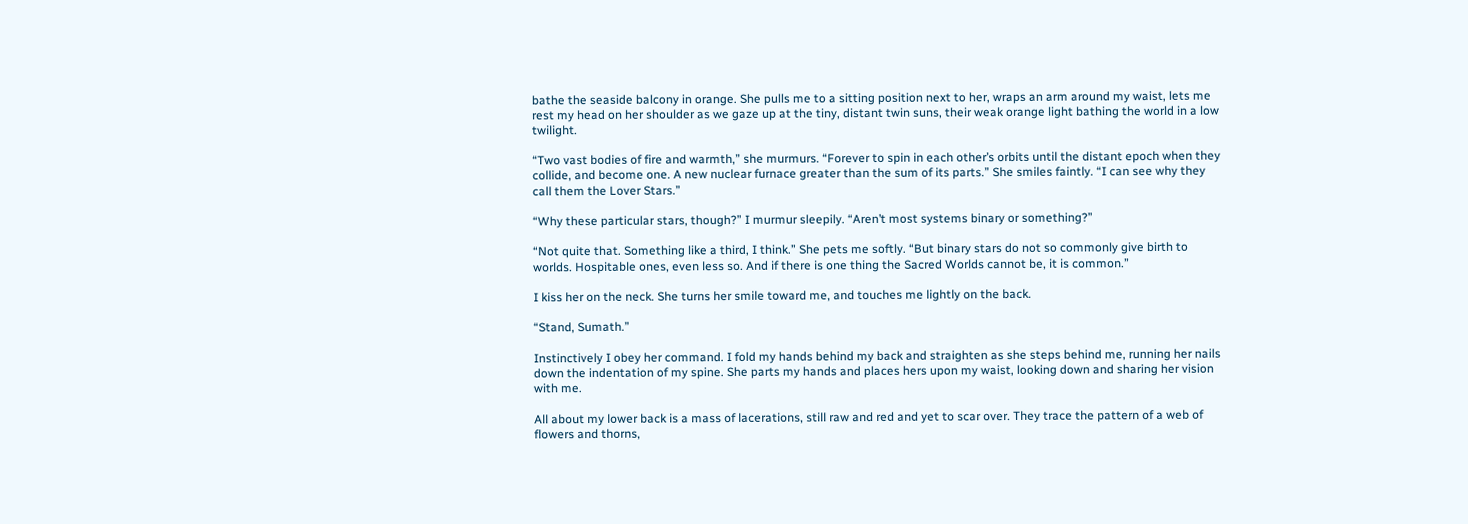bathe the seaside balcony in orange. She pulls me to a sitting position next to her, wraps an arm around my waist, lets me rest my head on her shoulder as we gaze up at the tiny, distant twin suns, their weak orange light bathing the world in a low twilight.

“Two vast bodies of fire and warmth,” she murmurs. “Forever to spin in each other’s orbits until the distant epoch when they collide, and become one. A new nuclear furnace greater than the sum of its parts.” She smiles faintly. “I can see why they call them the Lover Stars.”

“Why these particular stars, though?” I murmur sleepily. “Aren’t most systems binary or something?”

“Not quite that. Something like a third, I think.” She pets me softly. “But binary stars do not so commonly give birth to worlds. Hospitable ones, even less so. And if there is one thing the Sacred Worlds cannot be, it is common.”

I kiss her on the neck. She turns her smile toward me, and touches me lightly on the back.

“Stand, Sumath.”

Instinctively I obey her command. I fold my hands behind my back and straighten as she steps behind me, running her nails down the indentation of my spine. She parts my hands and places hers upon my waist, looking down and sharing her vision with me.

All about my lower back is a mass of lacerations, still raw and red and yet to scar over. They trace the pattern of a web of flowers and thorns,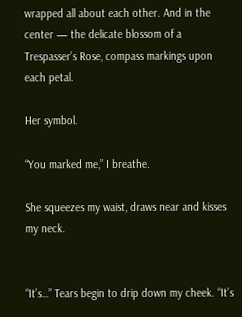wrapped all about each other. And in the center — the delicate blossom of a Trespasser’s Rose, compass markings upon each petal.

Her symbol.

“You marked me,” I breathe.

She squeezes my waist, draws near and kisses my neck.


“It’s…” Tears begin to drip down my cheek. “It’s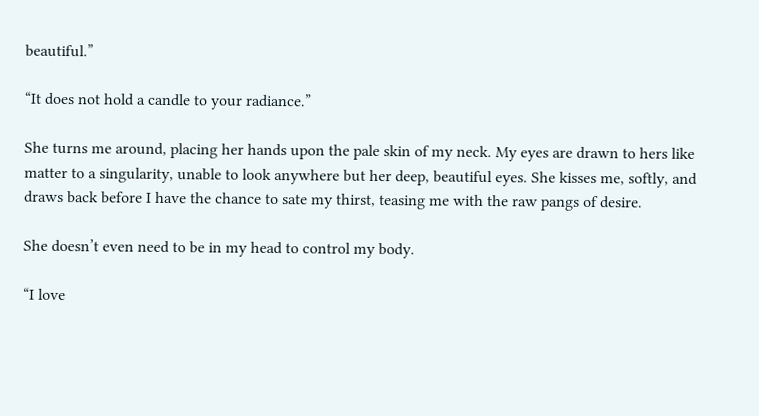beautiful.”

“It does not hold a candle to your radiance.”

She turns me around, placing her hands upon the pale skin of my neck. My eyes are drawn to hers like matter to a singularity, unable to look anywhere but her deep, beautiful eyes. She kisses me, softly, and draws back before I have the chance to sate my thirst, teasing me with the raw pangs of desire.

She doesn’t even need to be in my head to control my body.

“I love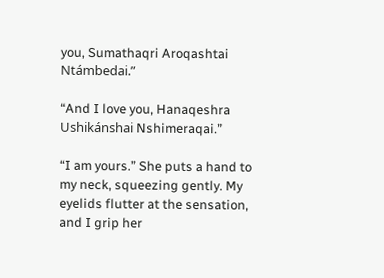you, Sumathaqri Aroqashtai Ntámbedai.”

“And I love you, Hanaqeshra Ushikánshai Nshimeraqai.”

“I am yours.” She puts a hand to my neck, squeezing gently. My eyelids flutter at the sensation, and I grip her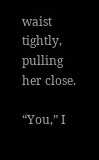waist tightly, pulling her close.

“You,” I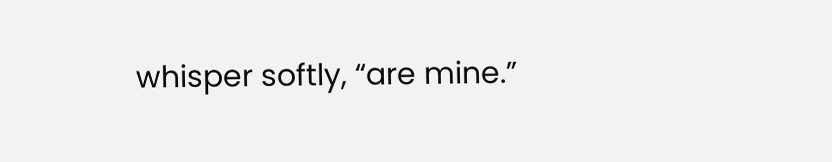whisper softly, “are mine.”